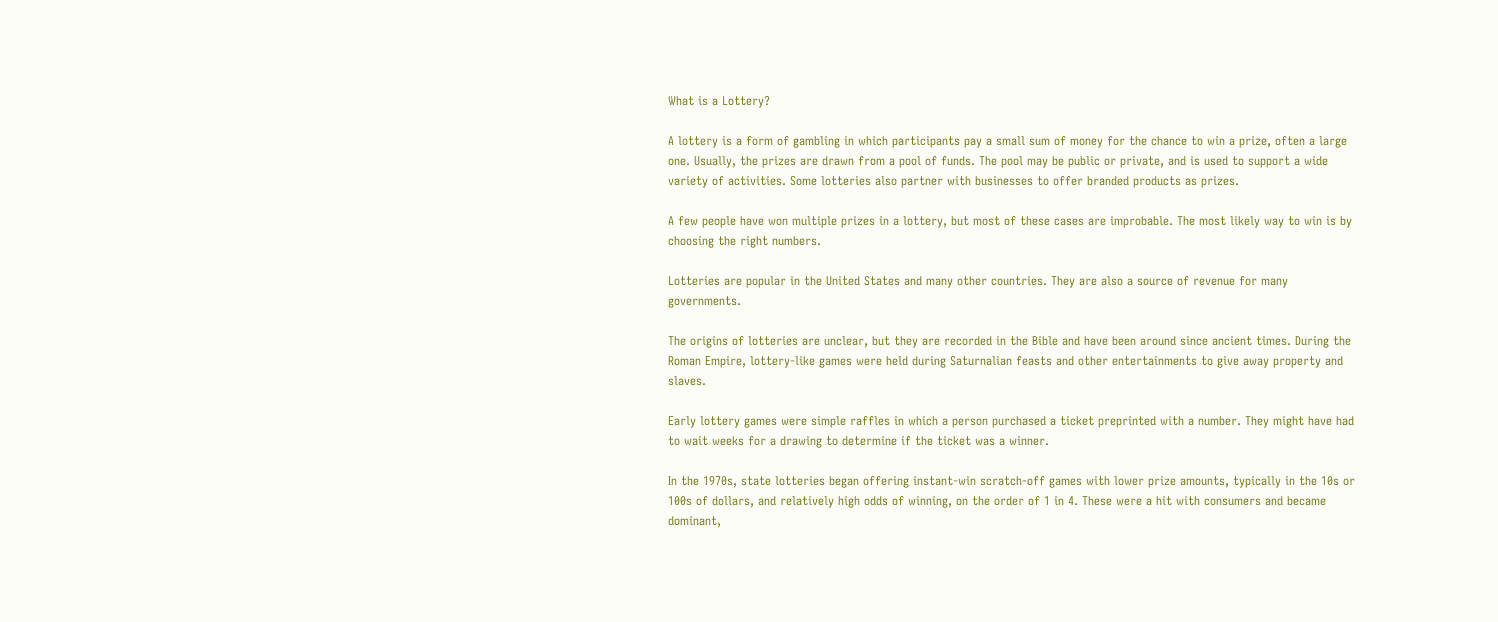What is a Lottery?

A lottery is a form of gambling in which participants pay a small sum of money for the chance to win a prize, often a large one. Usually, the prizes are drawn from a pool of funds. The pool may be public or private, and is used to support a wide variety of activities. Some lotteries also partner with businesses to offer branded products as prizes.

A few people have won multiple prizes in a lottery, but most of these cases are improbable. The most likely way to win is by choosing the right numbers.

Lotteries are popular in the United States and many other countries. They are also a source of revenue for many governments.

The origins of lotteries are unclear, but they are recorded in the Bible and have been around since ancient times. During the Roman Empire, lottery-like games were held during Saturnalian feasts and other entertainments to give away property and slaves.

Early lottery games were simple raffles in which a person purchased a ticket preprinted with a number. They might have had to wait weeks for a drawing to determine if the ticket was a winner.

In the 1970s, state lotteries began offering instant-win scratch-off games with lower prize amounts, typically in the 10s or 100s of dollars, and relatively high odds of winning, on the order of 1 in 4. These were a hit with consumers and became dominant,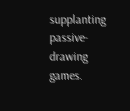supplanting passive-drawing games.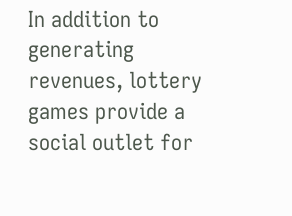In addition to generating revenues, lottery games provide a social outlet for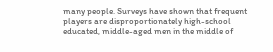many people. Surveys have shown that frequent players are disproportionately high-school educated, middle-aged men in the middle of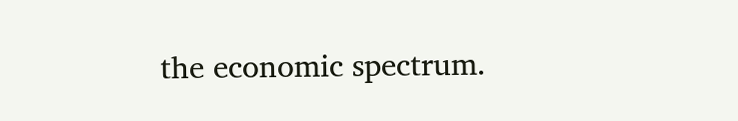the economic spectrum.